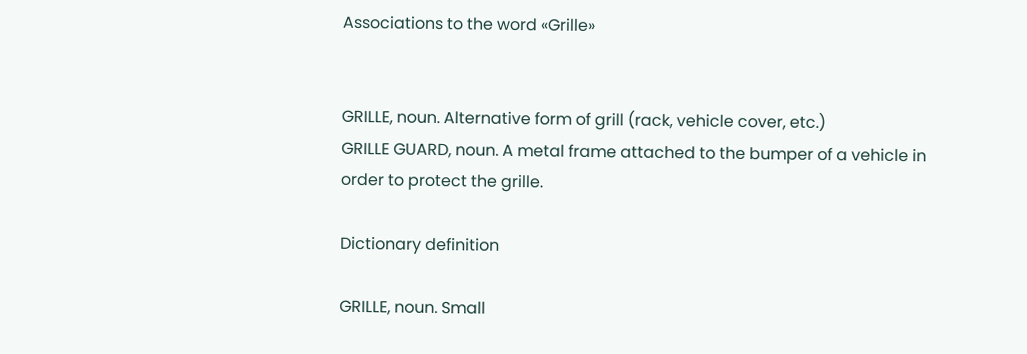Associations to the word «Grille»


GRILLE, noun. Alternative form of grill (rack, vehicle cover, etc.)
GRILLE GUARD, noun. A metal frame attached to the bumper of a vehicle in order to protect the grille.

Dictionary definition

GRILLE, noun. Small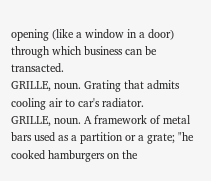opening (like a window in a door) through which business can be transacted.
GRILLE, noun. Grating that admits cooling air to car's radiator.
GRILLE, noun. A framework of metal bars used as a partition or a grate; "he cooked hamburgers on the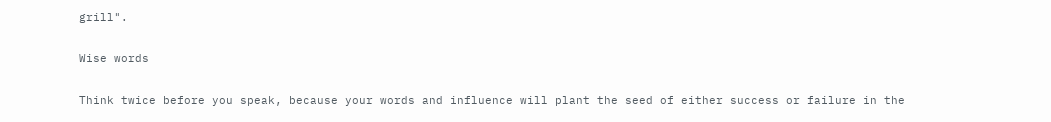grill".

Wise words

Think twice before you speak, because your words and influence will plant the seed of either success or failure in the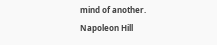mind of another.
Napoleon Hill